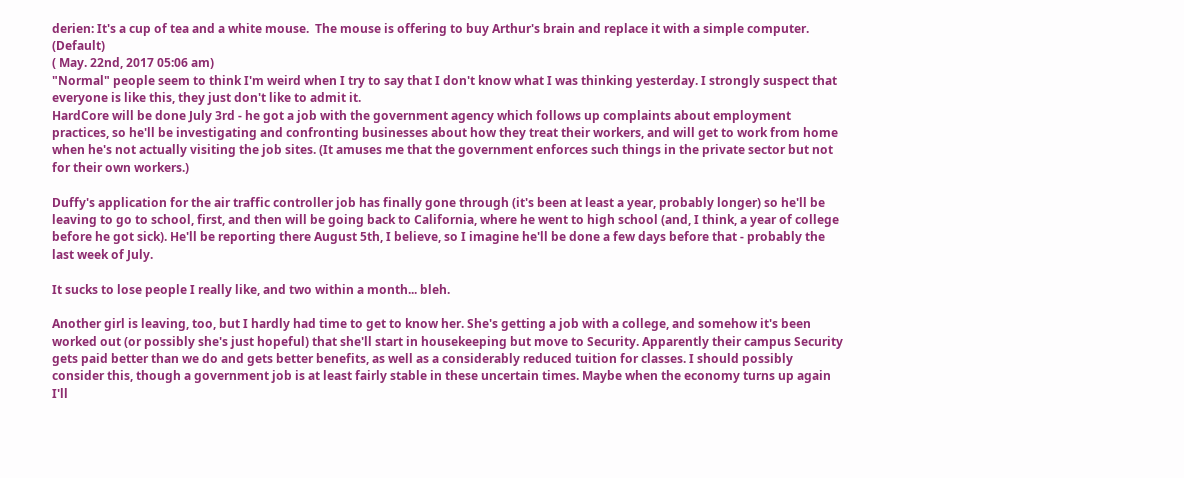derien: It's a cup of tea and a white mouse.  The mouse is offering to buy Arthur's brain and replace it with a simple computer. (Default)
( May. 22nd, 2017 05:06 am)
"Normal" people seem to think I'm weird when I try to say that I don't know what I was thinking yesterday. I strongly suspect that everyone is like this, they just don't like to admit it.
HardCore will be done July 3rd - he got a job with the government agency which follows up complaints about employment practices, so he'll be investigating and confronting businesses about how they treat their workers, and will get to work from home when he's not actually visiting the job sites. (It amuses me that the government enforces such things in the private sector but not for their own workers.)

Duffy's application for the air traffic controller job has finally gone through (it's been at least a year, probably longer) so he'll be leaving to go to school, first, and then will be going back to California, where he went to high school (and, I think, a year of college before he got sick). He'll be reporting there August 5th, I believe, so I imagine he'll be done a few days before that - probably the last week of July.

It sucks to lose people I really like, and two within a month... bleh.

Another girl is leaving, too, but I hardly had time to get to know her. She's getting a job with a college, and somehow it's been worked out (or possibly she's just hopeful) that she'll start in housekeeping but move to Security. Apparently their campus Security gets paid better than we do and gets better benefits, as well as a considerably reduced tuition for classes. I should possibly consider this, though a government job is at least fairly stable in these uncertain times. Maybe when the economy turns up again I'll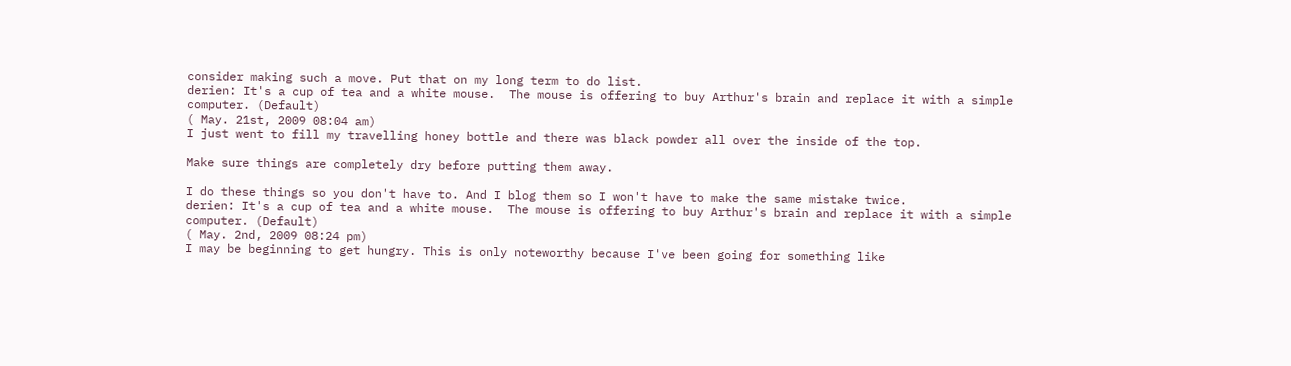consider making such a move. Put that on my long term to do list.
derien: It's a cup of tea and a white mouse.  The mouse is offering to buy Arthur's brain and replace it with a simple computer. (Default)
( May. 21st, 2009 08:04 am)
I just went to fill my travelling honey bottle and there was black powder all over the inside of the top.

Make sure things are completely dry before putting them away.

I do these things so you don't have to. And I blog them so I won't have to make the same mistake twice.
derien: It's a cup of tea and a white mouse.  The mouse is offering to buy Arthur's brain and replace it with a simple computer. (Default)
( May. 2nd, 2009 08:24 pm)
I may be beginning to get hungry. This is only noteworthy because I've been going for something like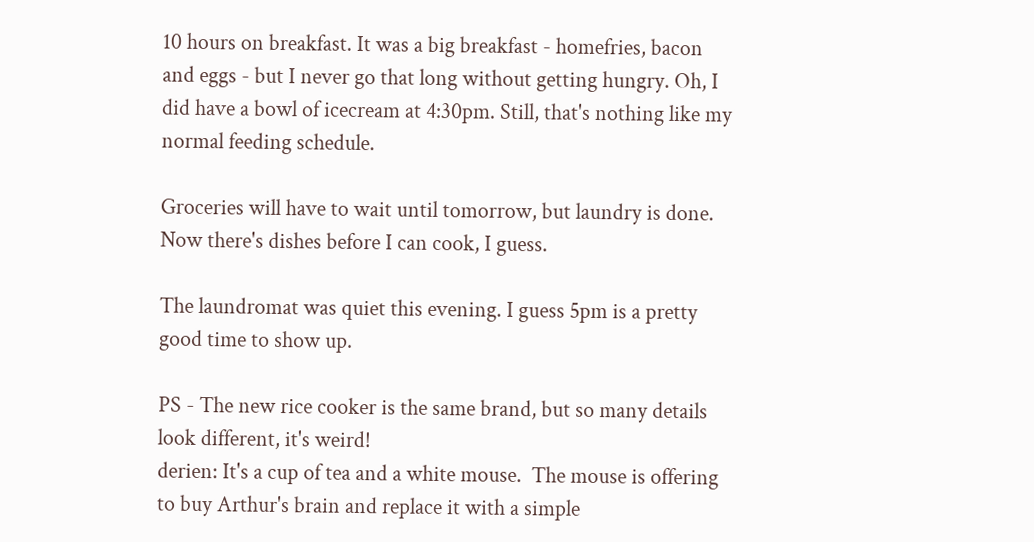10 hours on breakfast. It was a big breakfast - homefries, bacon and eggs - but I never go that long without getting hungry. Oh, I did have a bowl of icecream at 4:30pm. Still, that's nothing like my normal feeding schedule.

Groceries will have to wait until tomorrow, but laundry is done. Now there's dishes before I can cook, I guess.

The laundromat was quiet this evening. I guess 5pm is a pretty good time to show up.

PS - The new rice cooker is the same brand, but so many details look different, it's weird!
derien: It's a cup of tea and a white mouse.  The mouse is offering to buy Arthur's brain and replace it with a simple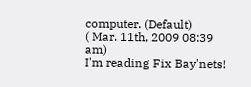computer. (Default)
( Mar. 11th, 2009 08:39 am)
I'm reading Fix Bay'nets!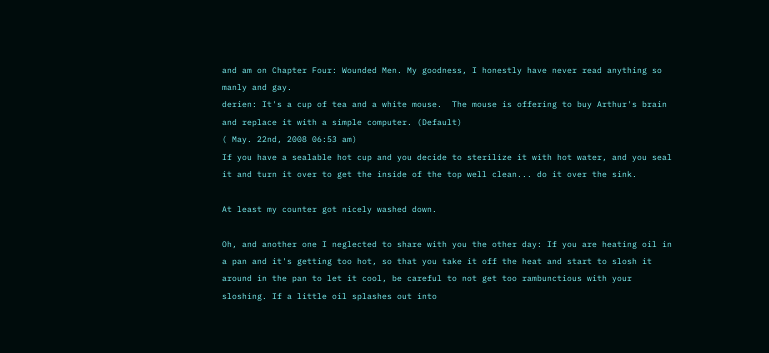and am on Chapter Four: Wounded Men. My goodness, I honestly have never read anything so manly and gay.
derien: It's a cup of tea and a white mouse.  The mouse is offering to buy Arthur's brain and replace it with a simple computer. (Default)
( May. 22nd, 2008 06:53 am)
If you have a sealable hot cup and you decide to sterilize it with hot water, and you seal it and turn it over to get the inside of the top well clean... do it over the sink.

At least my counter got nicely washed down.

Oh, and another one I neglected to share with you the other day: If you are heating oil in a pan and it's getting too hot, so that you take it off the heat and start to slosh it around in the pan to let it cool, be careful to not get too rambunctious with your sloshing. If a little oil splashes out into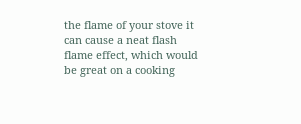the flame of your stove it can cause a neat flash flame effect, which would be great on a cooking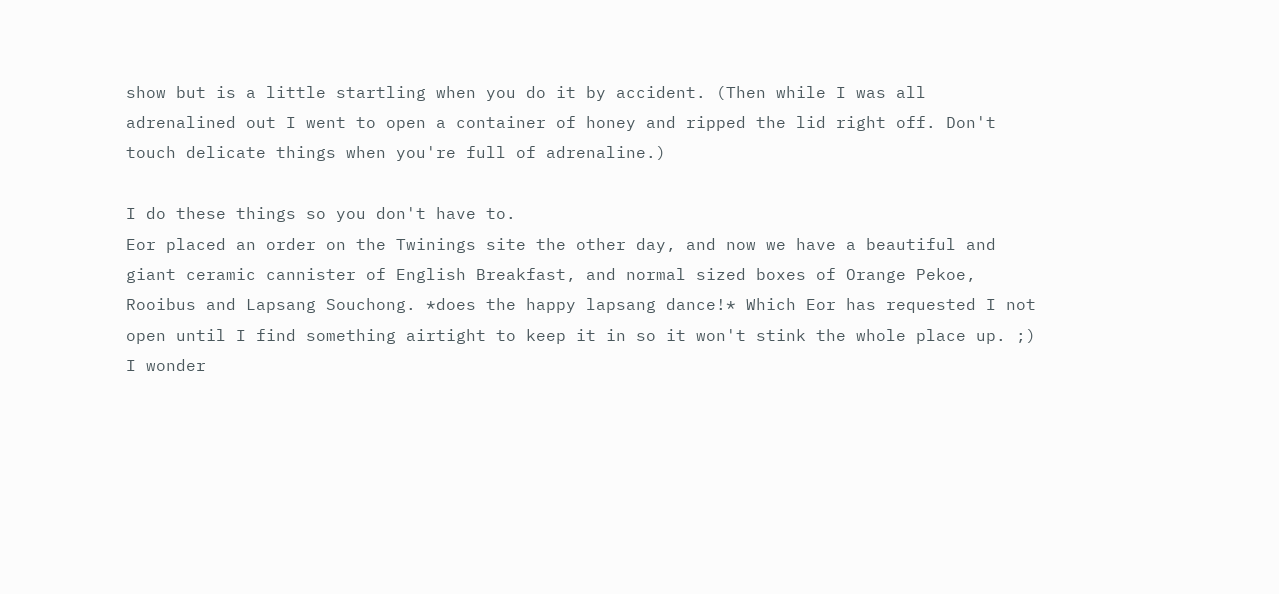show but is a little startling when you do it by accident. (Then while I was all adrenalined out I went to open a container of honey and ripped the lid right off. Don't touch delicate things when you're full of adrenaline.)

I do these things so you don't have to.
Eor placed an order on the Twinings site the other day, and now we have a beautiful and giant ceramic cannister of English Breakfast, and normal sized boxes of Orange Pekoe, Rooibus and Lapsang Souchong. *does the happy lapsang dance!* Which Eor has requested I not open until I find something airtight to keep it in so it won't stink the whole place up. ;) I wonder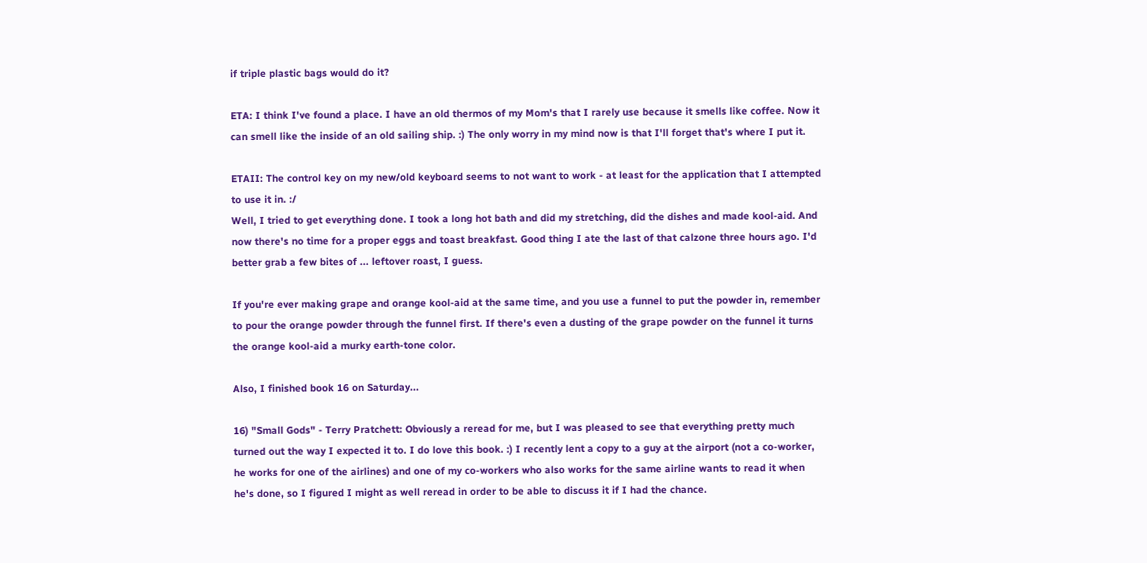if triple plastic bags would do it?

ETA: I think I've found a place. I have an old thermos of my Mom's that I rarely use because it smells like coffee. Now it can smell like the inside of an old sailing ship. :) The only worry in my mind now is that I'll forget that's where I put it.

ETAII: The control key on my new/old keyboard seems to not want to work - at least for the application that I attempted to use it in. :/
Well, I tried to get everything done. I took a long hot bath and did my stretching, did the dishes and made kool-aid. And now there's no time for a proper eggs and toast breakfast. Good thing I ate the last of that calzone three hours ago. I'd better grab a few bites of ... leftover roast, I guess.

If you're ever making grape and orange kool-aid at the same time, and you use a funnel to put the powder in, remember to pour the orange powder through the funnel first. If there's even a dusting of the grape powder on the funnel it turns the orange kool-aid a murky earth-tone color.

Also, I finished book 16 on Saturday...

16) "Small Gods" - Terry Pratchett: Obviously a reread for me, but I was pleased to see that everything pretty much turned out the way I expected it to. I do love this book. :) I recently lent a copy to a guy at the airport (not a co-worker, he works for one of the airlines) and one of my co-workers who also works for the same airline wants to read it when he's done, so I figured I might as well reread in order to be able to discuss it if I had the chance.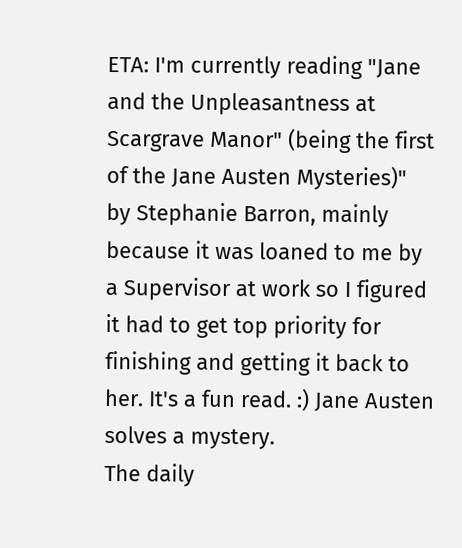ETA: I'm currently reading "Jane and the Unpleasantness at Scargrave Manor" (being the first of the Jane Austen Mysteries)" by Stephanie Barron, mainly because it was loaned to me by a Supervisor at work so I figured it had to get top priority for finishing and getting it back to her. It's a fun read. :) Jane Austen solves a mystery.
The daily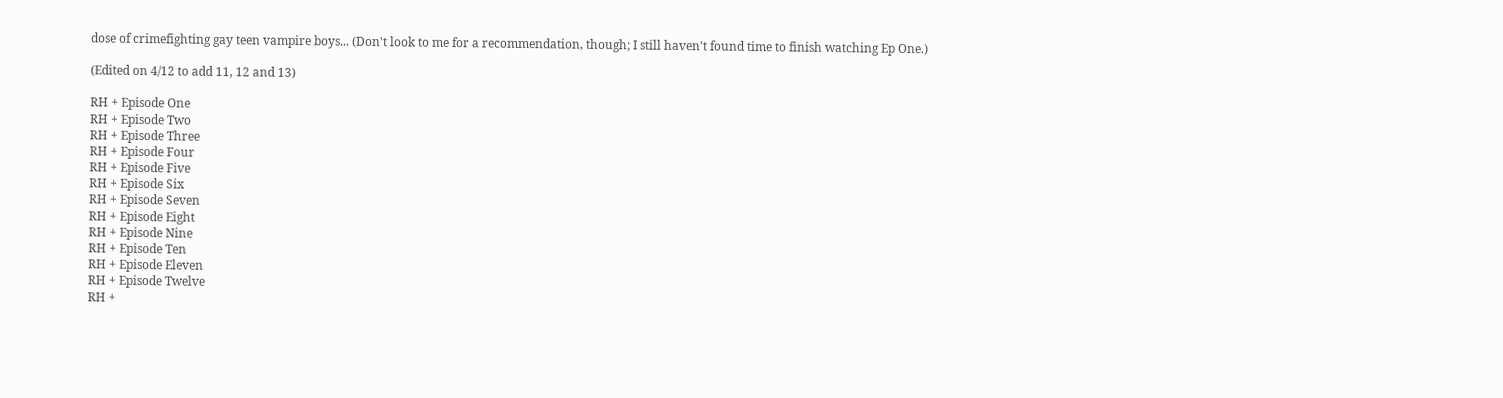dose of crimefighting gay teen vampire boys... (Don't look to me for a recommendation, though; I still haven't found time to finish watching Ep One.)

(Edited on 4/12 to add 11, 12 and 13)

RH + Episode One
RH + Episode Two
RH + Episode Three
RH + Episode Four
RH + Episode Five
RH + Episode Six
RH + Episode Seven
RH + Episode Eight
RH + Episode Nine
RH + Episode Ten
RH + Episode Eleven
RH + Episode Twelve
RH +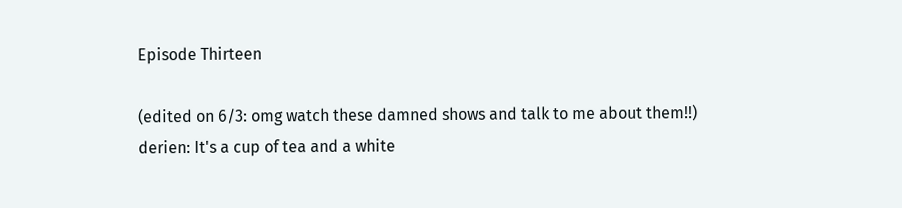Episode Thirteen

(edited on 6/3: omg watch these damned shows and talk to me about them!!)
derien: It's a cup of tea and a white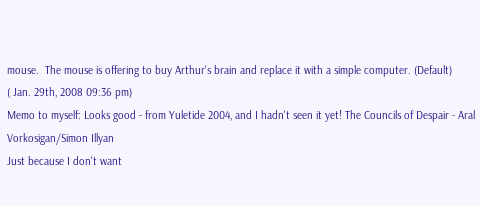mouse.  The mouse is offering to buy Arthur's brain and replace it with a simple computer. (Default)
( Jan. 29th, 2008 09:36 pm)
Memo to myself: Looks good - from Yuletide 2004, and I hadn't seen it yet! The Councils of Despair - Aral Vorkosigan/Simon Illyan
Just because I don't want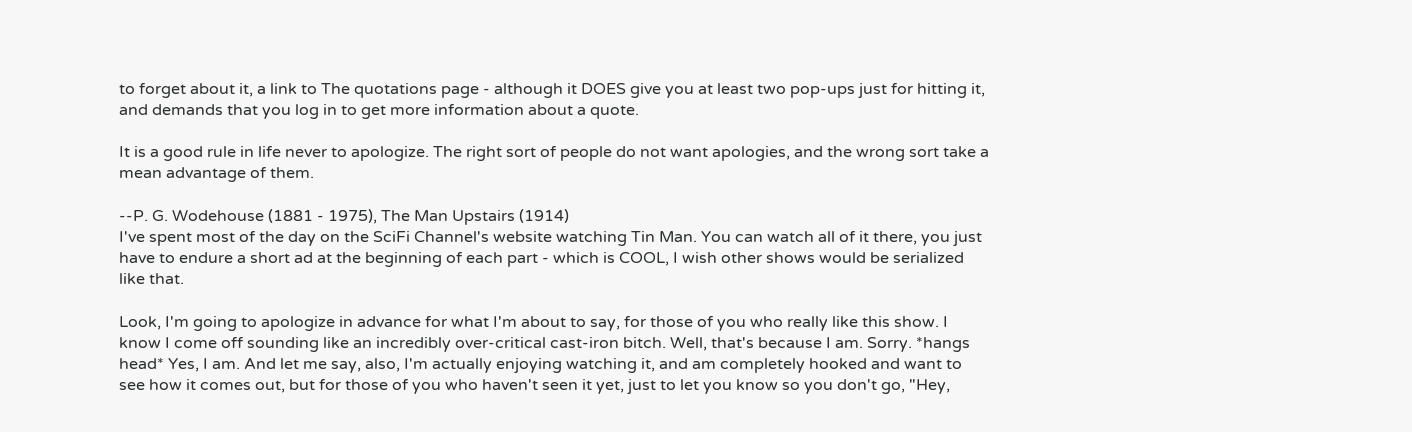to forget about it, a link to The quotations page - although it DOES give you at least two pop-ups just for hitting it, and demands that you log in to get more information about a quote.

It is a good rule in life never to apologize. The right sort of people do not want apologies, and the wrong sort take a mean advantage of them.

--P. G. Wodehouse (1881 - 1975), The Man Upstairs (1914)
I've spent most of the day on the SciFi Channel's website watching Tin Man. You can watch all of it there, you just have to endure a short ad at the beginning of each part - which is COOL, I wish other shows would be serialized like that.

Look, I'm going to apologize in advance for what I'm about to say, for those of you who really like this show. I know I come off sounding like an incredibly over-critical cast-iron bitch. Well, that's because I am. Sorry. *hangs head* Yes, I am. And let me say, also, I'm actually enjoying watching it, and am completely hooked and want to see how it comes out, but for those of you who haven't seen it yet, just to let you know so you don't go, "Hey,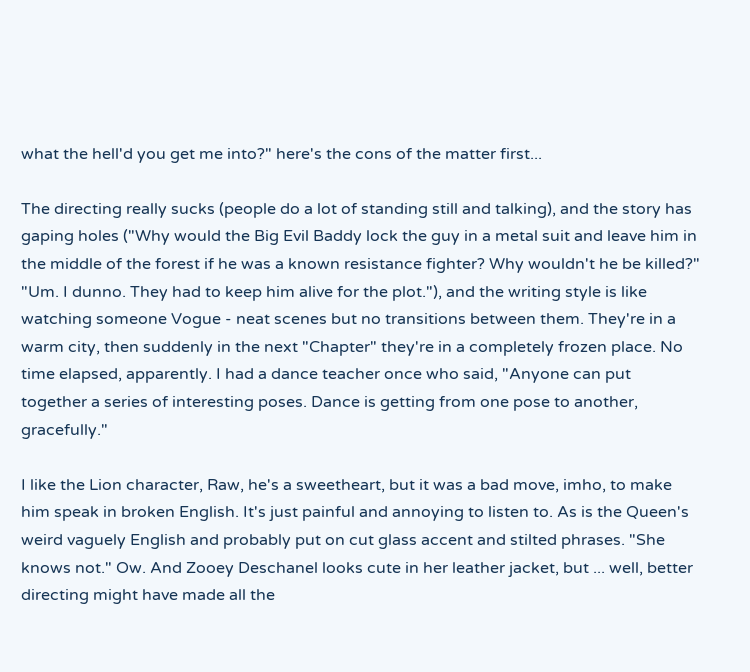what the hell'd you get me into?" here's the cons of the matter first...

The directing really sucks (people do a lot of standing still and talking), and the story has gaping holes ("Why would the Big Evil Baddy lock the guy in a metal suit and leave him in the middle of the forest if he was a known resistance fighter? Why wouldn't he be killed?" "Um. I dunno. They had to keep him alive for the plot."), and the writing style is like watching someone Vogue - neat scenes but no transitions between them. They're in a warm city, then suddenly in the next "Chapter" they're in a completely frozen place. No time elapsed, apparently. I had a dance teacher once who said, "Anyone can put together a series of interesting poses. Dance is getting from one pose to another, gracefully."

I like the Lion character, Raw, he's a sweetheart, but it was a bad move, imho, to make him speak in broken English. It's just painful and annoying to listen to. As is the Queen's weird vaguely English and probably put on cut glass accent and stilted phrases. "She knows not." Ow. And Zooey Deschanel looks cute in her leather jacket, but ... well, better directing might have made all the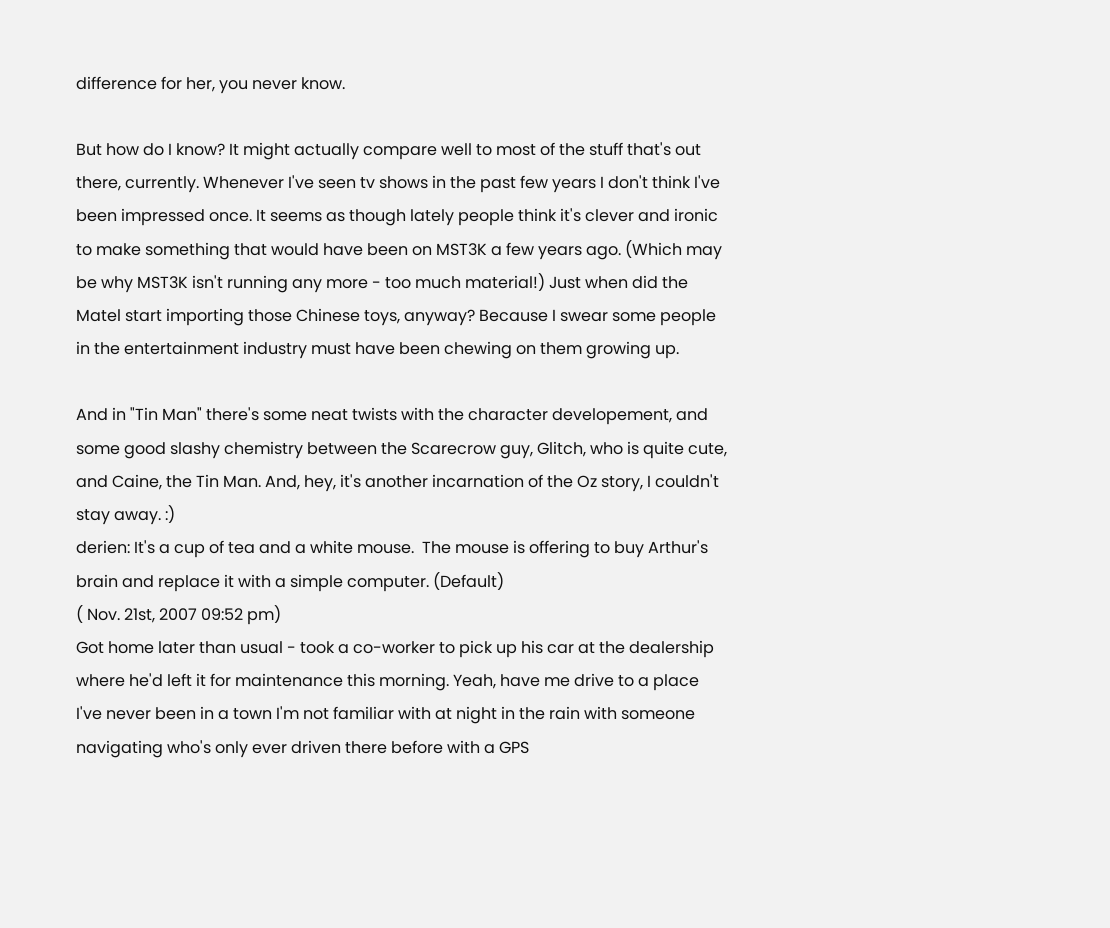difference for her, you never know.

But how do I know? It might actually compare well to most of the stuff that's out there, currently. Whenever I've seen tv shows in the past few years I don't think I've been impressed once. It seems as though lately people think it's clever and ironic to make something that would have been on MST3K a few years ago. (Which may be why MST3K isn't running any more - too much material!) Just when did the Matel start importing those Chinese toys, anyway? Because I swear some people in the entertainment industry must have been chewing on them growing up.

And in "Tin Man" there's some neat twists with the character developement, and some good slashy chemistry between the Scarecrow guy, Glitch, who is quite cute, and Caine, the Tin Man. And, hey, it's another incarnation of the Oz story, I couldn't stay away. :)
derien: It's a cup of tea and a white mouse.  The mouse is offering to buy Arthur's brain and replace it with a simple computer. (Default)
( Nov. 21st, 2007 09:52 pm)
Got home later than usual - took a co-worker to pick up his car at the dealership where he'd left it for maintenance this morning. Yeah, have me drive to a place I've never been in a town I'm not familiar with at night in the rain with someone navigating who's only ever driven there before with a GPS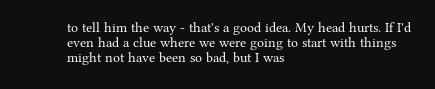to tell him the way - that's a good idea. My head hurts. If I'd even had a clue where we were going to start with things might not have been so bad, but I was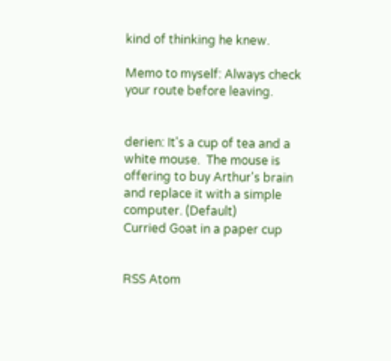kind of thinking he knew.

Memo to myself: Always check your route before leaving.


derien: It's a cup of tea and a white mouse.  The mouse is offering to buy Arthur's brain and replace it with a simple computer. (Default)
Curried Goat in a paper cup


RSS Atom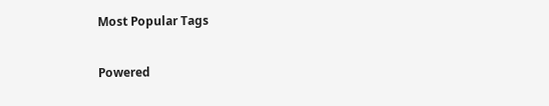Most Popular Tags

Powered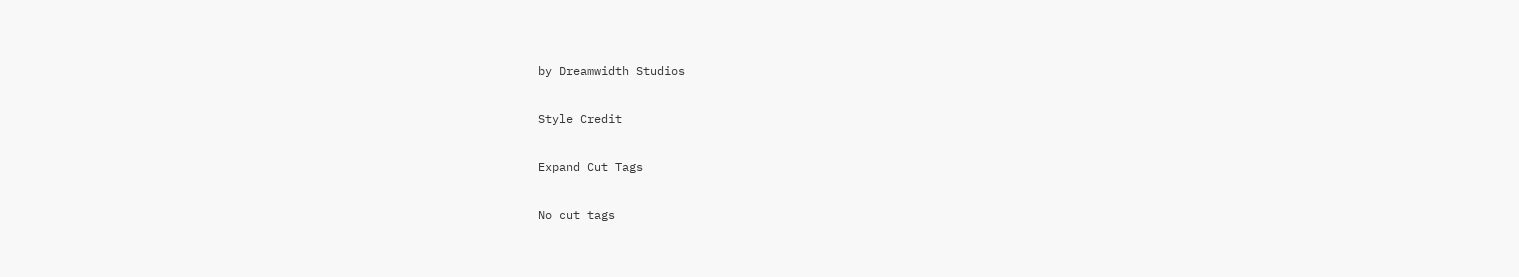by Dreamwidth Studios

Style Credit

Expand Cut Tags

No cut tags